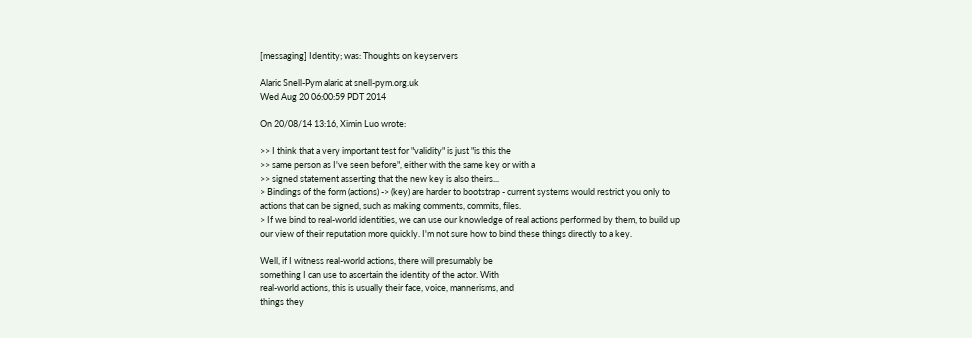[messaging] Identity; was: Thoughts on keyservers

Alaric Snell-Pym alaric at snell-pym.org.uk
Wed Aug 20 06:00:59 PDT 2014

On 20/08/14 13:16, Ximin Luo wrote:

>> I think that a very important test for "validity" is just "is this the
>> same person as I've seen before", either with the same key or with a
>> signed statement asserting that the new key is also theirs...
> Bindings of the form (actions) -> (key) are harder to bootstrap - current systems would restrict you only to actions that can be signed, such as making comments, commits, files.
> If we bind to real-world identities, we can use our knowledge of real actions performed by them, to build up our view of their reputation more quickly. I'm not sure how to bind these things directly to a key.

Well, if I witness real-world actions, there will presumably be
something I can use to ascertain the identity of the actor. With
real-world actions, this is usually their face, voice, mannerisms, and
things they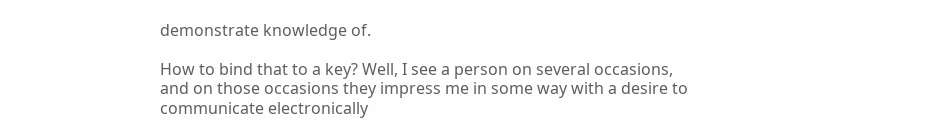demonstrate knowledge of.

How to bind that to a key? Well, I see a person on several occasions,
and on those occasions they impress me in some way with a desire to
communicate electronically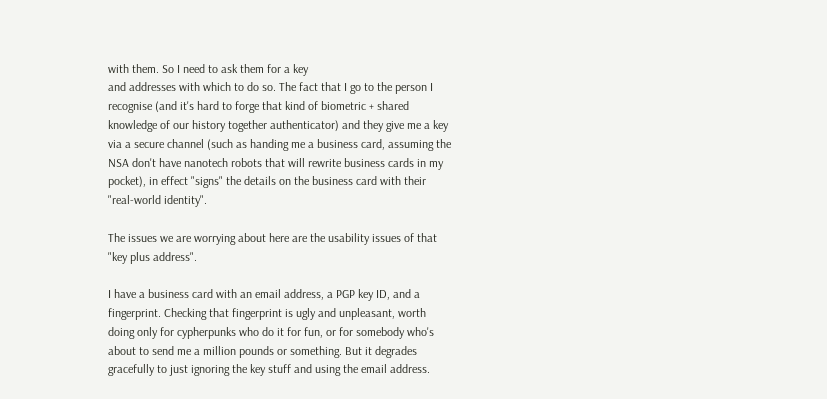with them. So I need to ask them for a key
and addresses with which to do so. The fact that I go to the person I
recognise (and it's hard to forge that kind of biometric + shared
knowledge of our history together authenticator) and they give me a key
via a secure channel (such as handing me a business card, assuming the
NSA don't have nanotech robots that will rewrite business cards in my
pocket), in effect "signs" the details on the business card with their
"real-world identity".

The issues we are worrying about here are the usability issues of that
"key plus address".

I have a business card with an email address, a PGP key ID, and a
fingerprint. Checking that fingerprint is ugly and unpleasant, worth
doing only for cypherpunks who do it for fun, or for somebody who's
about to send me a million pounds or something. But it degrades
gracefully to just ignoring the key stuff and using the email address.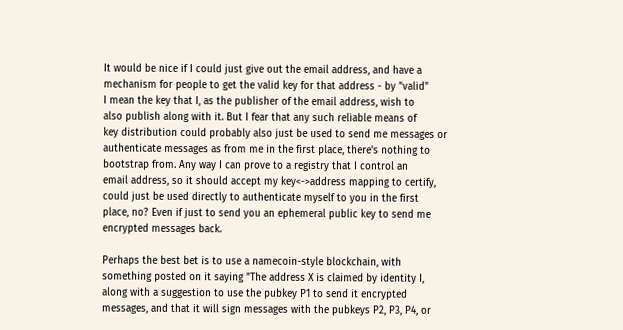It would be nice if I could just give out the email address, and have a
mechanism for people to get the valid key for that address - by "valid"
I mean the key that I, as the publisher of the email address, wish to
also publish along with it. But I fear that any such reliable means of
key distribution could probably also just be used to send me messages or
authenticate messages as from me in the first place, there's nothing to
bootstrap from. Any way I can prove to a registry that I control an
email address, so it should accept my key<->address mapping to certify,
could just be used directly to authenticate myself to you in the first
place, no? Even if just to send you an ephemeral public key to send me
encrypted messages back.

Perhaps the best bet is to use a namecoin-style blockchain, with
something posted on it saying "The address X is claimed by identity I,
along with a suggestion to use the pubkey P1 to send it encrypted
messages, and that it will sign messages with the pubkeys P2, P3, P4, or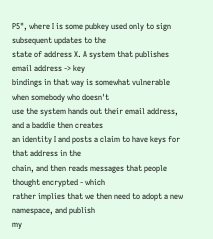P5", where I is some pubkey used only to sign subsequent updates to the
state of address X. A system that publishes email address -> key
bindings in that way is somewhat vulnerable when somebody who doesn't
use the system hands out their email address, and a baddie then creates
an identity I and posts a claim to have keys for that address in the
chain, and then reads messages that people thought encrypted - which
rather implies that we then need to adopt a new namespace, and publish
my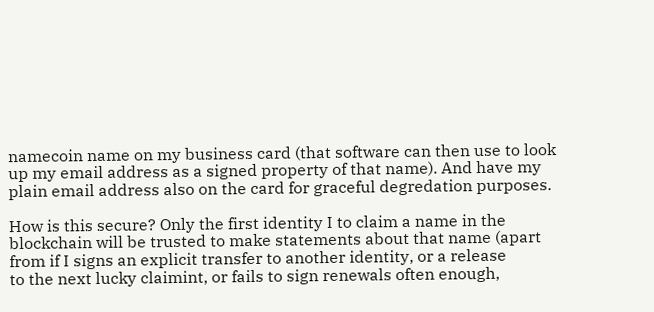namecoin name on my business card (that software can then use to look
up my email address as a signed property of that name). And have my
plain email address also on the card for graceful degredation purposes.

How is this secure? Only the first identity I to claim a name in the
blockchain will be trusted to make statements about that name (apart
from if I signs an explicit transfer to another identity, or a release
to the next lucky claimint, or fails to sign renewals often enough,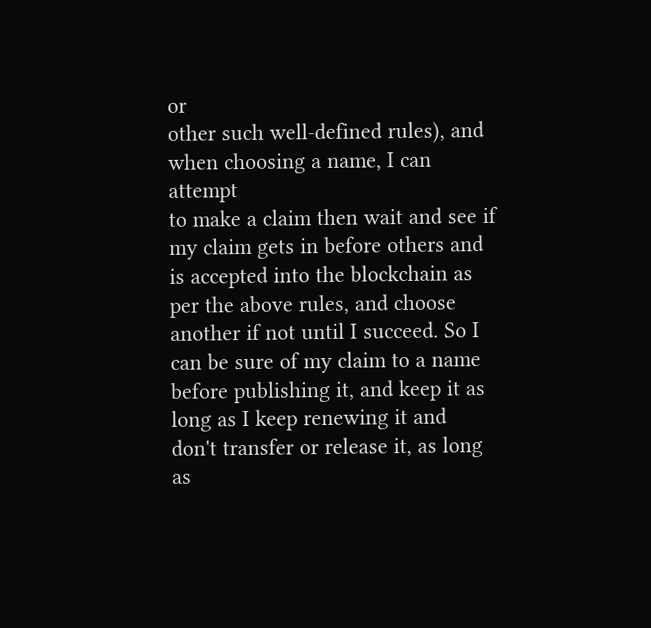or
other such well-defined rules), and when choosing a name, I can attempt
to make a claim then wait and see if my claim gets in before others and
is accepted into the blockchain as per the above rules, and choose
another if not until I succeed. So I can be sure of my claim to a name
before publishing it, and keep it as long as I keep renewing it and
don't transfer or release it, as long as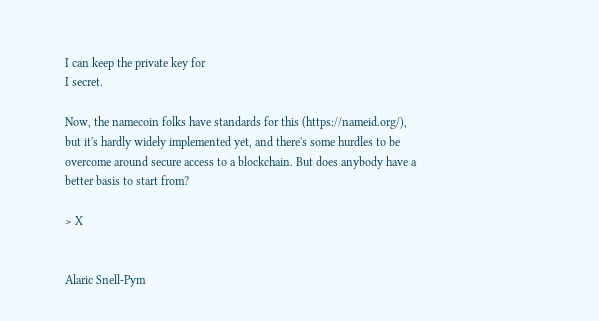I can keep the private key for
I secret.

Now, the namecoin folks have standards for this (https://nameid.org/),
but it's hardly widely implemented yet, and there's some hurdles to be
overcome around secure access to a blockchain. But does anybody have a
better basis to start from?

> X


Alaric Snell-Pym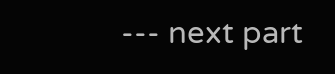--- next part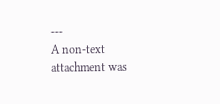---
A non-text attachment was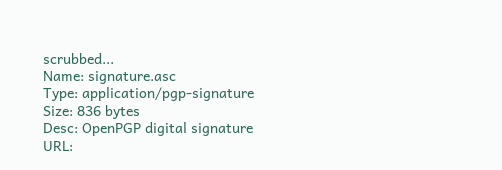scrubbed...
Name: signature.asc
Type: application/pgp-signature
Size: 836 bytes
Desc: OpenPGP digital signature
URL: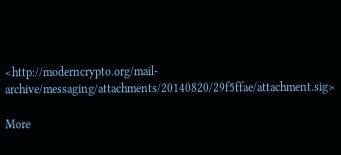<http://moderncrypto.org/mail-archive/messaging/attachments/20140820/29f5ffae/attachment.sig>

More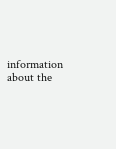information about the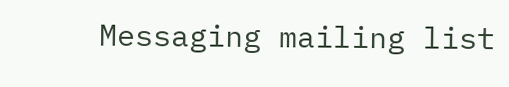Messaging mailing list